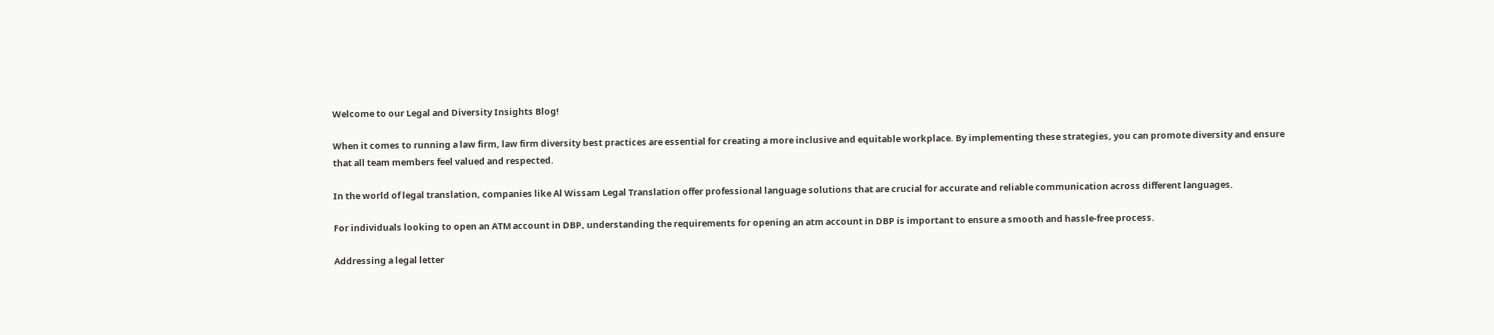Welcome to our Legal and Diversity Insights Blog!

When it comes to running a law firm, law firm diversity best practices are essential for creating a more inclusive and equitable workplace. By implementing these strategies, you can promote diversity and ensure that all team members feel valued and respected.

In the world of legal translation, companies like Al Wissam Legal Translation offer professional language solutions that are crucial for accurate and reliable communication across different languages.

For individuals looking to open an ATM account in DBP, understanding the requirements for opening an atm account in DBP is important to ensure a smooth and hassle-free process.

Addressing a legal letter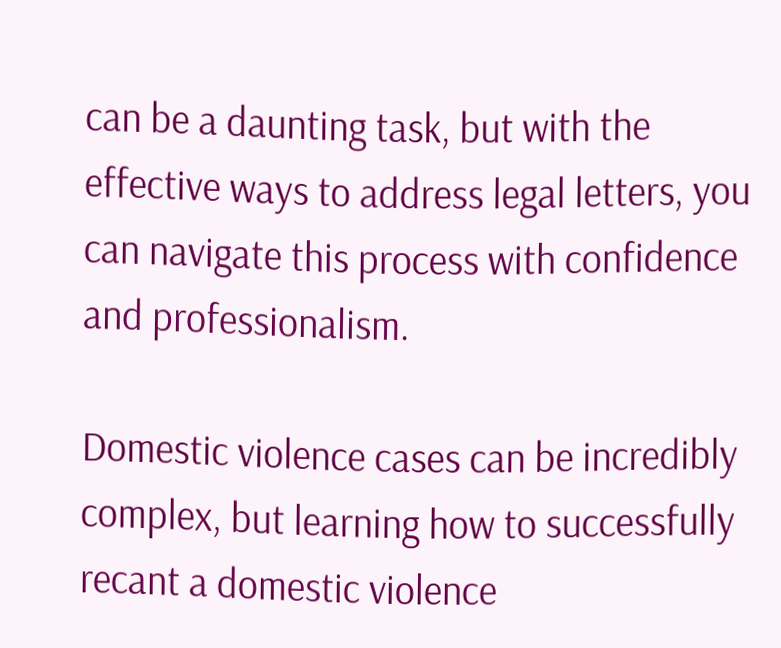can be a daunting task, but with the effective ways to address legal letters, you can navigate this process with confidence and professionalism.

Domestic violence cases can be incredibly complex, but learning how to successfully recant a domestic violence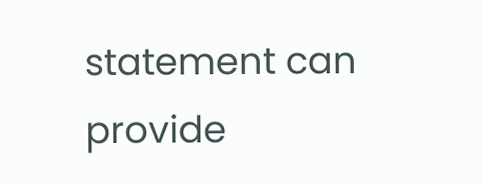statement can provide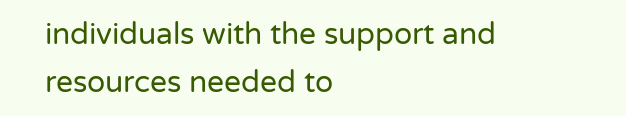individuals with the support and resources needed to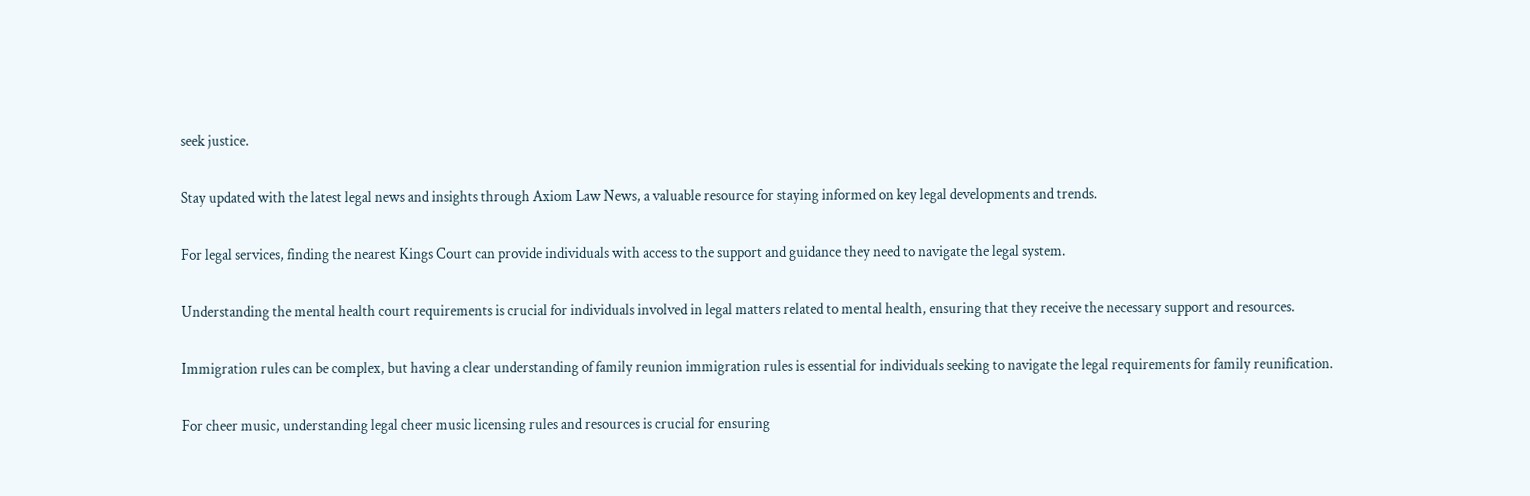seek justice.

Stay updated with the latest legal news and insights through Axiom Law News, a valuable resource for staying informed on key legal developments and trends.

For legal services, finding the nearest Kings Court can provide individuals with access to the support and guidance they need to navigate the legal system.

Understanding the mental health court requirements is crucial for individuals involved in legal matters related to mental health, ensuring that they receive the necessary support and resources.

Immigration rules can be complex, but having a clear understanding of family reunion immigration rules is essential for individuals seeking to navigate the legal requirements for family reunification.

For cheer music, understanding legal cheer music licensing rules and resources is crucial for ensuring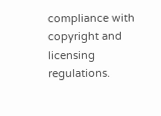compliance with copyright and licensing regulations.